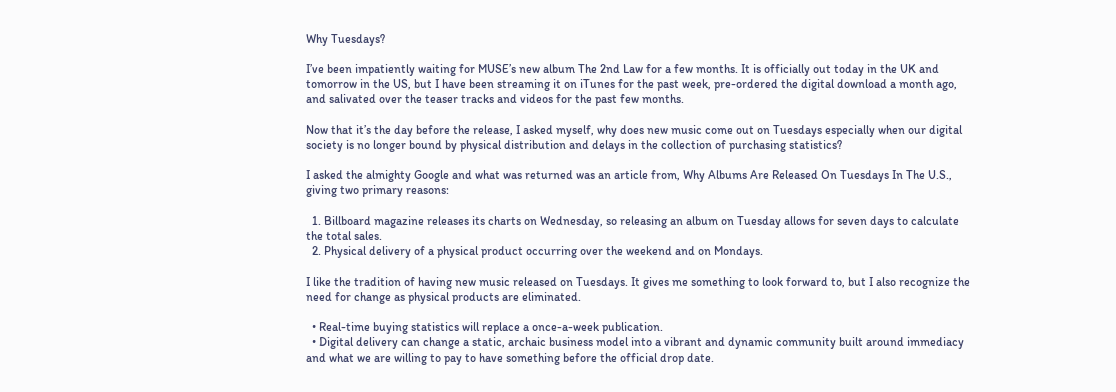Why Tuesdays?

I’ve been impatiently waiting for MUSE’s new album The 2nd Law for a few months. It is officially out today in the UK and tomorrow in the US, but I have been streaming it on iTunes for the past week, pre-ordered the digital download a month ago, and salivated over the teaser tracks and videos for the past few months.

Now that it’s the day before the release, I asked myself, why does new music come out on Tuesdays especially when our digital society is no longer bound by physical distribution and delays in the collection of purchasing statistics?

I asked the almighty Google and what was returned was an article from, Why Albums Are Released On Tuesdays In The U.S., giving two primary reasons:

  1. Billboard magazine releases its charts on Wednesday, so releasing an album on Tuesday allows for seven days to calculate the total sales.
  2. Physical delivery of a physical product occurring over the weekend and on Mondays.

I like the tradition of having new music released on Tuesdays. It gives me something to look forward to, but I also recognize the need for change as physical products are eliminated.

  • Real-time buying statistics will replace a once-a-week publication.
  • Digital delivery can change a static, archaic business model into a vibrant and dynamic community built around immediacy and what we are willing to pay to have something before the official drop date.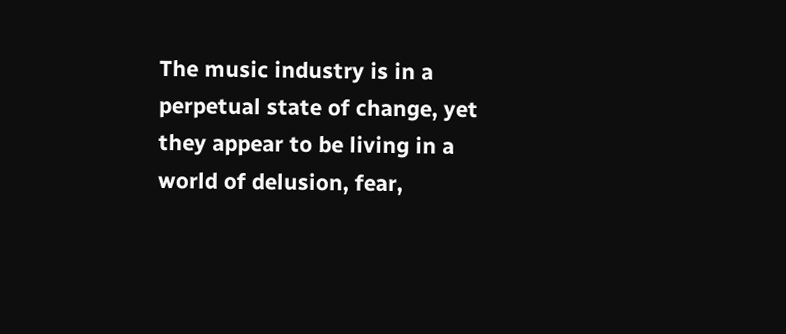The music industry is in a perpetual state of change, yet they appear to be living in a world of delusion, fear,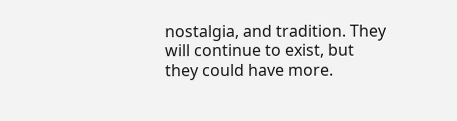nostalgia, and tradition. They will continue to exist, but they could have more.